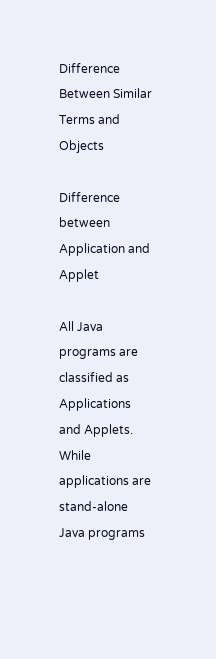Difference Between Similar Terms and Objects

Difference between Application and Applet

All Java programs are classified as Applications and Applets. While applications are stand-alone Java programs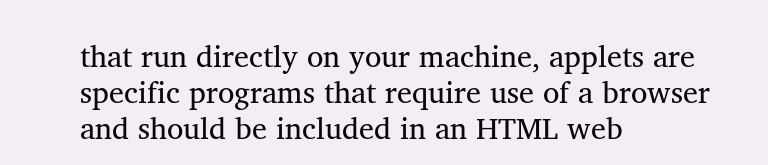that run directly on your machine, applets are specific programs that require use of a browser and should be included in an HTML web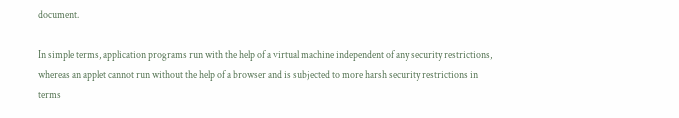document.

In simple terms, application programs run with the help of a virtual machine independent of any security restrictions, whereas an applet cannot run without the help of a browser and is subjected to more harsh security restrictions in terms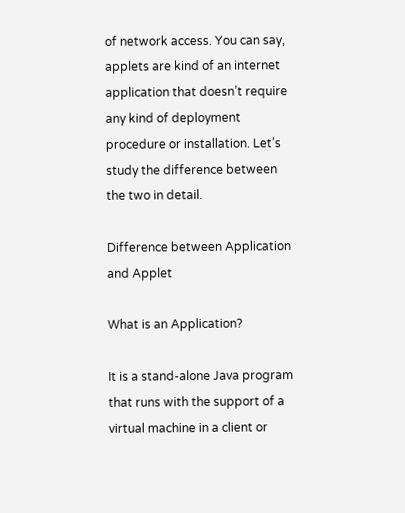of network access. You can say, applets are kind of an internet application that doesn’t require any kind of deployment procedure or installation. Let’s study the difference between the two in detail.

Difference between Application and Applet

What is an Application?

It is a stand-alone Java program that runs with the support of a virtual machine in a client or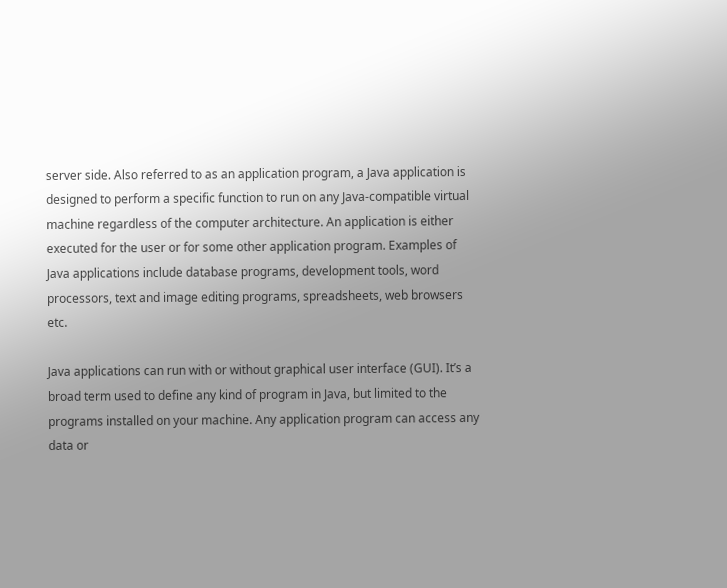server side. Also referred to as an application program, a Java application is designed to perform a specific function to run on any Java-compatible virtual machine regardless of the computer architecture. An application is either executed for the user or for some other application program. Examples of Java applications include database programs, development tools, word processors, text and image editing programs, spreadsheets, web browsers etc.

Java applications can run with or without graphical user interface (GUI). It’s a broad term used to define any kind of program in Java, but limited to the programs installed on your machine. Any application program can access any data or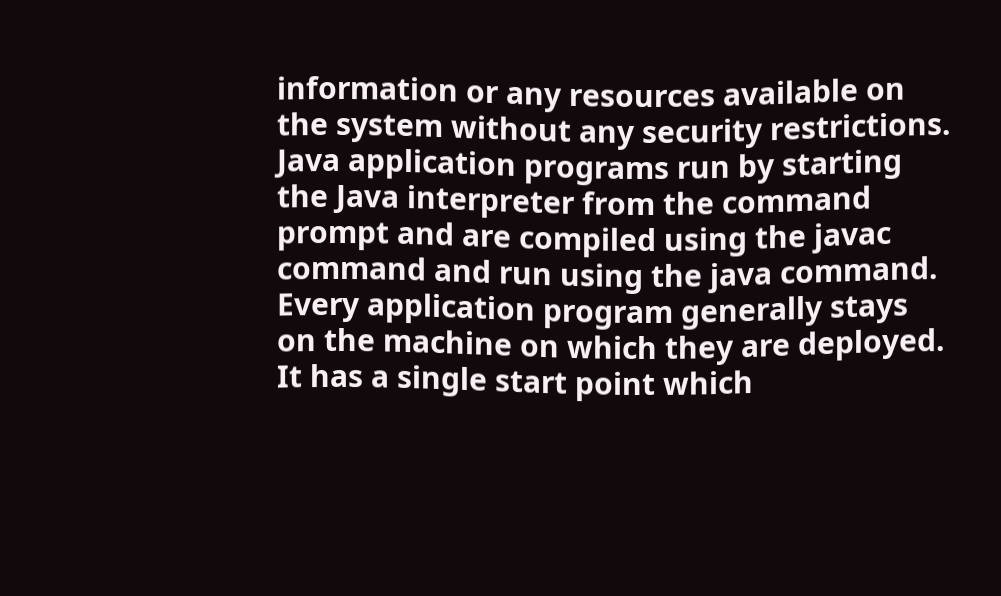information or any resources available on the system without any security restrictions. Java application programs run by starting the Java interpreter from the command prompt and are compiled using the javac command and run using the java command. Every application program generally stays on the machine on which they are deployed. It has a single start point which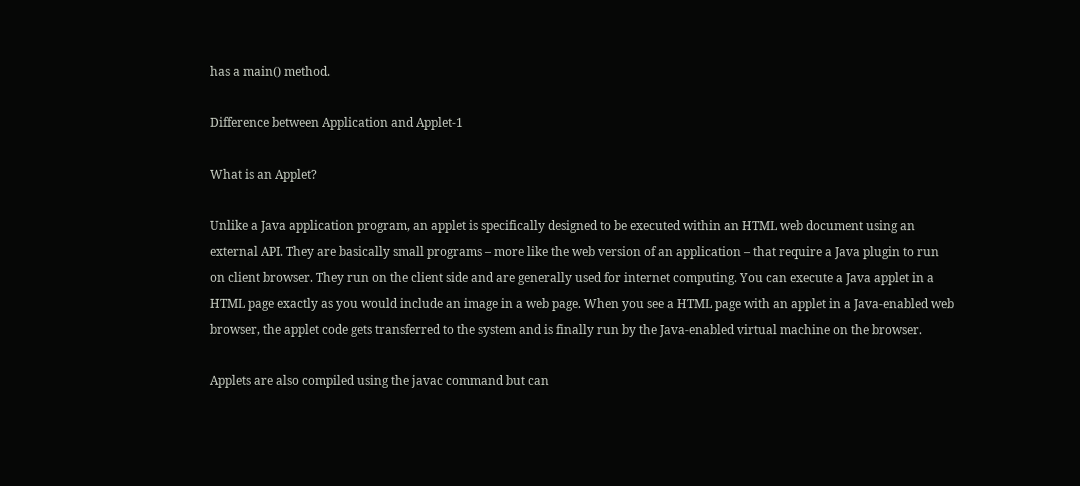has a main() method.

Difference between Application and Applet-1

What is an Applet?

Unlike a Java application program, an applet is specifically designed to be executed within an HTML web document using an external API. They are basically small programs – more like the web version of an application – that require a Java plugin to run on client browser. They run on the client side and are generally used for internet computing. You can execute a Java applet in a HTML page exactly as you would include an image in a web page. When you see a HTML page with an applet in a Java-enabled web browser, the applet code gets transferred to the system and is finally run by the Java-enabled virtual machine on the browser.

Applets are also compiled using the javac command but can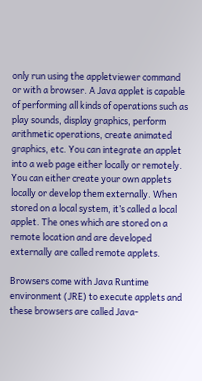only run using the appletviewer command or with a browser. A Java applet is capable of performing all kinds of operations such as play sounds, display graphics, perform arithmetic operations, create animated graphics, etc. You can integrate an applet into a web page either locally or remotely. You can either create your own applets locally or develop them externally. When stored on a local system, it’s called a local applet. The ones which are stored on a remote location and are developed externally are called remote applets.

Browsers come with Java Runtime environment (JRE) to execute applets and these browsers are called Java-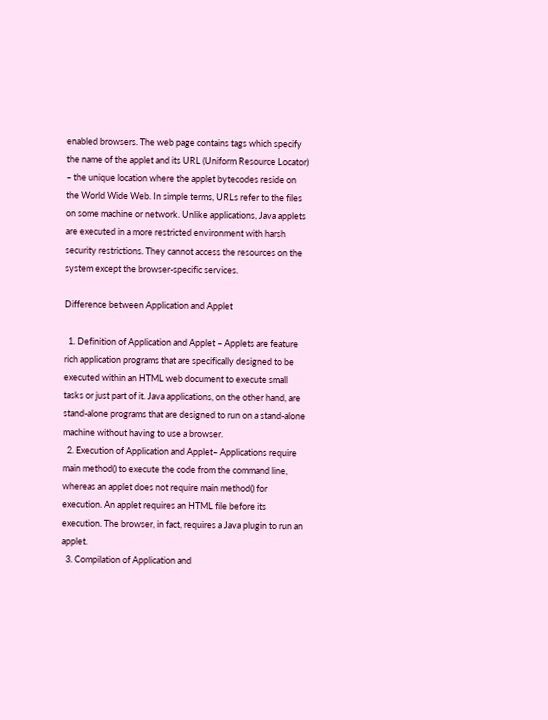enabled browsers. The web page contains tags which specify the name of the applet and its URL (Uniform Resource Locator) – the unique location where the applet bytecodes reside on the World Wide Web. In simple terms, URLs refer to the files on some machine or network. Unlike applications, Java applets are executed in a more restricted environment with harsh security restrictions. They cannot access the resources on the system except the browser-specific services.

Difference between Application and Applet

  1. Definition of Application and Applet – Applets are feature rich application programs that are specifically designed to be executed within an HTML web document to execute small tasks or just part of it. Java applications, on the other hand, are stand-alone programs that are designed to run on a stand-alone machine without having to use a browser.
  2. Execution of Application and Applet– Applications require main method() to execute the code from the command line, whereas an applet does not require main method() for execution. An applet requires an HTML file before its execution. The browser, in fact, requires a Java plugin to run an applet.
  3. Compilation of Application and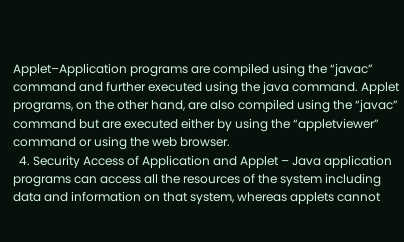Applet–Application programs are compiled using the “javac” command and further executed using the java command. Applet programs, on the other hand, are also compiled using the “javac” command but are executed either by using the “appletviewer” command or using the web browser.
  4. Security Access of Application and Applet – Java application programs can access all the resources of the system including data and information on that system, whereas applets cannot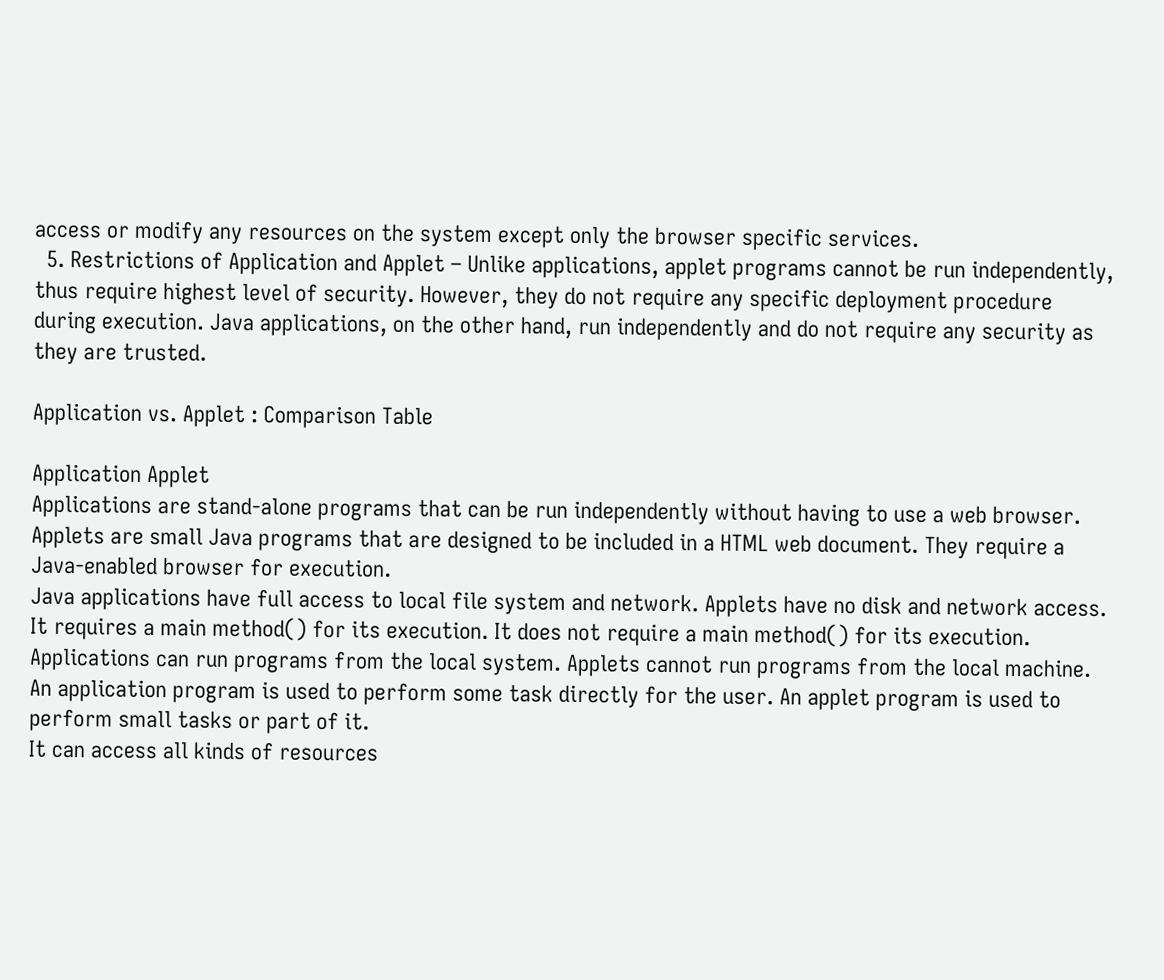access or modify any resources on the system except only the browser specific services.
  5. Restrictions of Application and Applet – Unlike applications, applet programs cannot be run independently, thus require highest level of security. However, they do not require any specific deployment procedure during execution. Java applications, on the other hand, run independently and do not require any security as they are trusted.

Application vs. Applet : Comparison Table

Application Applet
Applications are stand-alone programs that can be run independently without having to use a web browser. Applets are small Java programs that are designed to be included in a HTML web document. They require a Java-enabled browser for execution.
Java applications have full access to local file system and network. Applets have no disk and network access.
It requires a main method() for its execution. It does not require a main method() for its execution.
Applications can run programs from the local system. Applets cannot run programs from the local machine.
An application program is used to perform some task directly for the user. An applet program is used to perform small tasks or part of it.
It can access all kinds of resources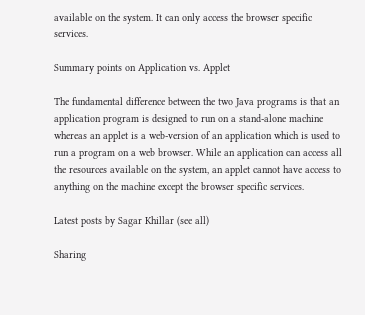available on the system. It can only access the browser specific services.

Summary points on Application vs. Applet

The fundamental difference between the two Java programs is that an application program is designed to run on a stand-alone machine whereas an applet is a web-version of an application which is used to run a program on a web browser. While an application can access all the resources available on the system, an applet cannot have access to anything on the machine except the browser specific services.

Latest posts by Sagar Khillar (see all)

Sharing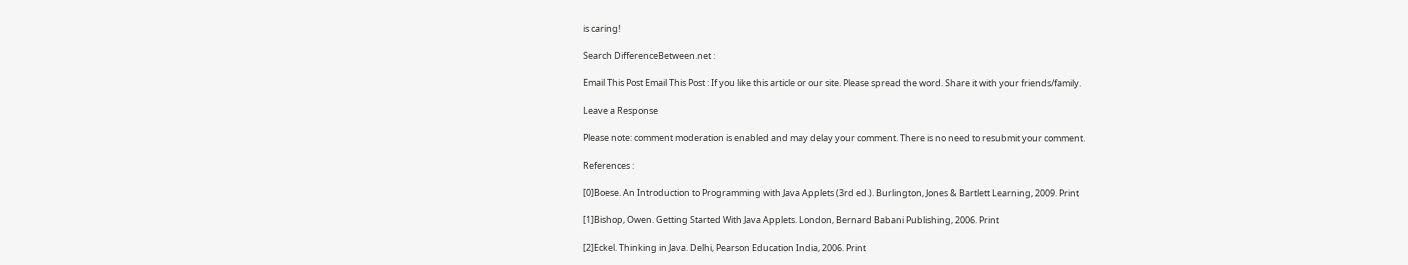is caring!

Search DifferenceBetween.net :

Email This Post Email This Post : If you like this article or our site. Please spread the word. Share it with your friends/family.

Leave a Response

Please note: comment moderation is enabled and may delay your comment. There is no need to resubmit your comment.

References :

[0]Boese. An Introduction to Programming with Java Applets (3rd ed.). Burlington, Jones & Bartlett Learning, 2009. Print

[1]Bishop, Owen. Getting Started With Java Applets. London, Bernard Babani Publishing, 2006. Print

[2]Eckel. Thinking in Java. Delhi, Pearson Education India, 2006. Print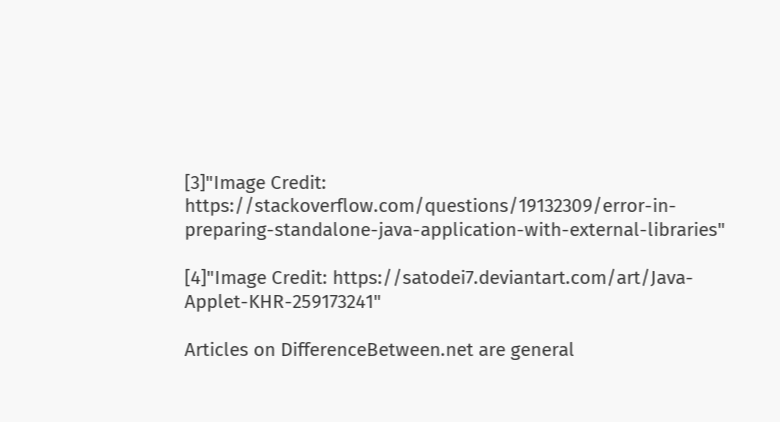[3]"Image Credit: https://stackoverflow.com/questions/19132309/error-in-preparing-standalone-java-application-with-external-libraries"

[4]"Image Credit: https://satodei7.deviantart.com/art/Java-Applet-KHR-259173241"

Articles on DifferenceBetween.net are general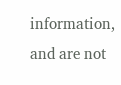information, and are not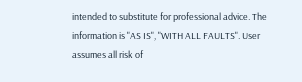intended to substitute for professional advice. The information is "AS IS", "WITH ALL FAULTS". User assumes all risk of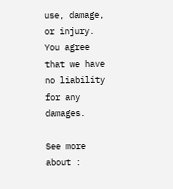use, damage, or injury. You agree that we have no liability for any damages.

See more about :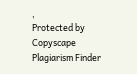,
Protected by Copyscape Plagiarism Finder